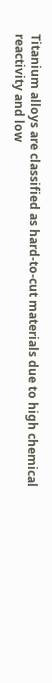Titanium alloys are classified as hard-to-cut materials due to high chemical reactivity and low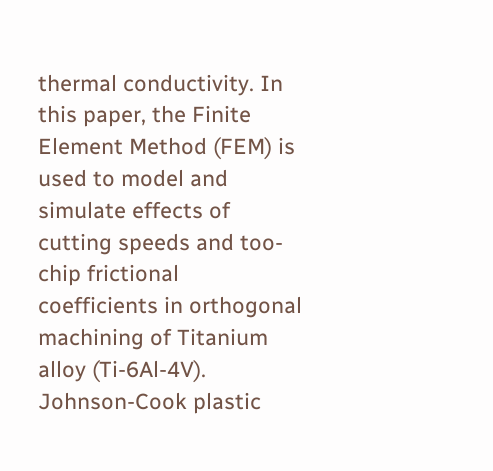thermal conductivity. In this paper, the Finite Element Method (FEM) is used to model and simulate effects of cutting speeds and too-chip frictional coefficients in orthogonal machining of Titanium alloy (Ti-6Al-4V). Johnson-Cook plastic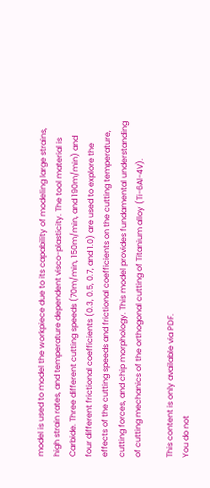model is used to model the workpiece due to its capability of modeling large strains, high strain rates, and temperature dependent visco-plasticity. The tool material is Carbide. Three different cutting speeds (70m/min, 150m/min, and 190m/min) and four different frictional coefficients (0.3, 0.5, 0.7, and 1.0) are used to explore the effects of the cutting speeds and frictional coefficients on the cutting temperature, cutting forces, and chip morphology. This model provides fundamental understanding of cutting mechanics of the orthogonal cutting of Titanium alloy (Ti-6Al-4V).

This content is only available via PDF.
You do not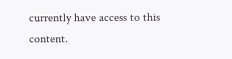currently have access to this content.